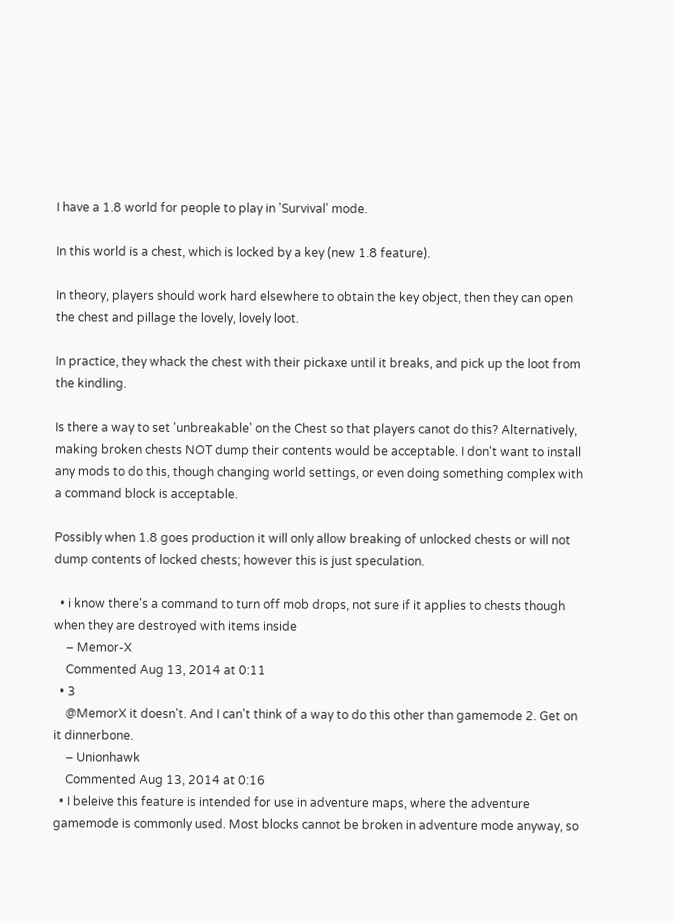I have a 1.8 world for people to play in 'Survival' mode.

In this world is a chest, which is locked by a key (new 1.8 feature).

In theory, players should work hard elsewhere to obtain the key object, then they can open the chest and pillage the lovely, lovely loot.

In practice, they whack the chest with their pickaxe until it breaks, and pick up the loot from the kindling.

Is there a way to set 'unbreakable' on the Chest so that players canot do this? Alternatively, making broken chests NOT dump their contents would be acceptable. I don't want to install any mods to do this, though changing world settings, or even doing something complex with a command block is acceptable.

Possibly when 1.8 goes production it will only allow breaking of unlocked chests or will not dump contents of locked chests; however this is just speculation.

  • i know there's a command to turn off mob drops, not sure if it applies to chests though when they are destroyed with items inside
    – Memor-X
    Commented Aug 13, 2014 at 0:11
  • 3
    @MemorX it doesn't. And I can't think of a way to do this other than gamemode 2. Get on it dinnerbone.
    – Unionhawk
    Commented Aug 13, 2014 at 0:16
  • I beleive this feature is intended for use in adventure maps, where the adventure gamemode is commonly used. Most blocks cannot be broken in adventure mode anyway, so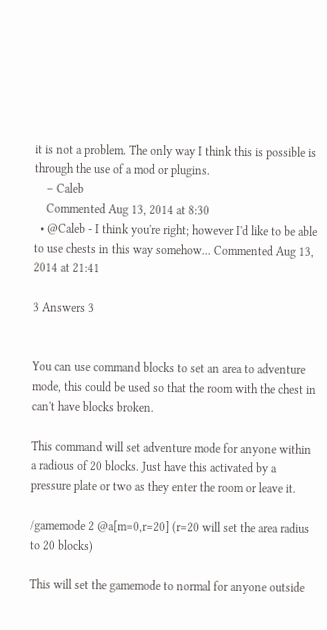it is not a problem. The only way I think this is possible is through the use of a mod or plugins.
    – Caleb
    Commented Aug 13, 2014 at 8:30
  • @Caleb - I think you're right; however I'd like to be able to use chests in this way somehow... Commented Aug 13, 2014 at 21:41

3 Answers 3


You can use command blocks to set an area to adventure mode, this could be used so that the room with the chest in can't have blocks broken.

This command will set adventure mode for anyone within a radious of 20 blocks. Just have this activated by a pressure plate or two as they enter the room or leave it.

/gamemode 2 @a[m=0,r=20] (r=20 will set the area radius to 20 blocks)

This will set the gamemode to normal for anyone outside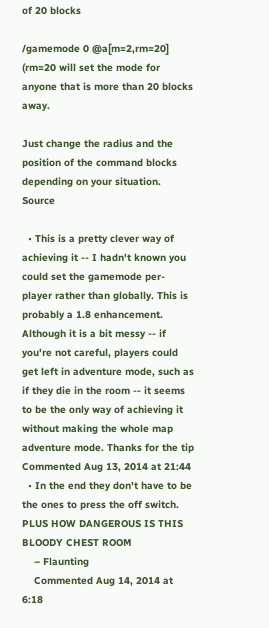of 20 blocks

/gamemode 0 @a[m=2,rm=20] (rm=20 will set the mode for anyone that is more than 20 blocks away.

Just change the radius and the position of the command blocks depending on your situation. Source

  • This is a pretty clever way of achieving it -- I hadn't known you could set the gamemode per-player rather than globally. This is probably a 1.8 enhancement. Although it is a bit messy -- if you're not careful, players could get left in adventure mode, such as if they die in the room -- it seems to be the only way of achieving it without making the whole map adventure mode. Thanks for the tip Commented Aug 13, 2014 at 21:44
  • In the end they don't have to be the ones to press the off switch. PLUS HOW DANGEROUS IS THIS BLOODY CHEST ROOM
    – Flaunting
    Commented Aug 14, 2014 at 6:18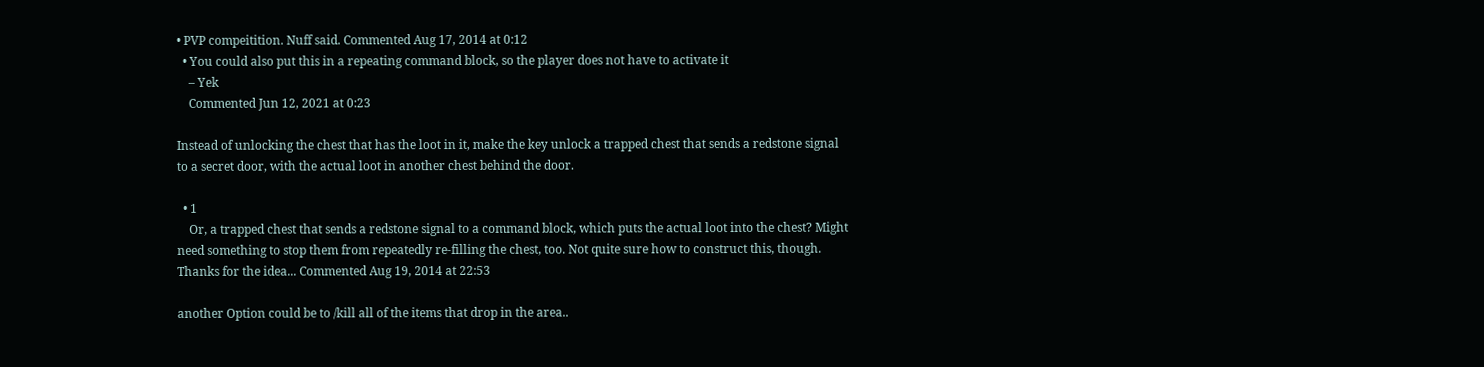• PVP compeitition. Nuff said. Commented Aug 17, 2014 at 0:12
  • You could also put this in a repeating command block, so the player does not have to activate it
    – Yek
    Commented Jun 12, 2021 at 0:23

Instead of unlocking the chest that has the loot in it, make the key unlock a trapped chest that sends a redstone signal to a secret door, with the actual loot in another chest behind the door.

  • 1
    Or, a trapped chest that sends a redstone signal to a command block, which puts the actual loot into the chest? Might need something to stop them from repeatedly re-filling the chest, too. Not quite sure how to construct this, though. Thanks for the idea... Commented Aug 19, 2014 at 22:53

another Option could be to /kill all of the items that drop in the area..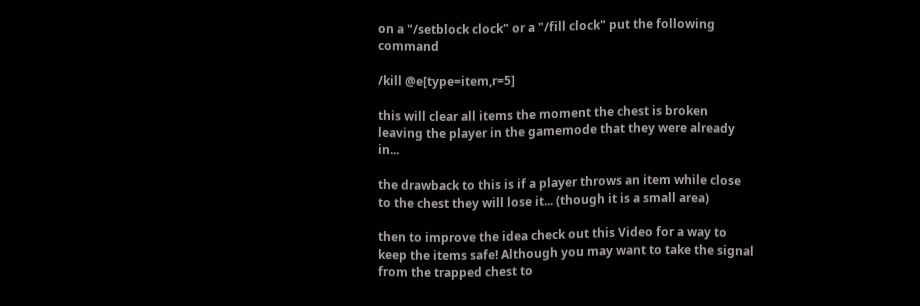on a "/setblock clock" or a "/fill clock" put the following command

/kill @e[type=item,r=5]

this will clear all items the moment the chest is broken leaving the player in the gamemode that they were already in...

the drawback to this is if a player throws an item while close to the chest they will lose it... (though it is a small area)

then to improve the idea check out this Video for a way to keep the items safe! Although you may want to take the signal from the trapped chest to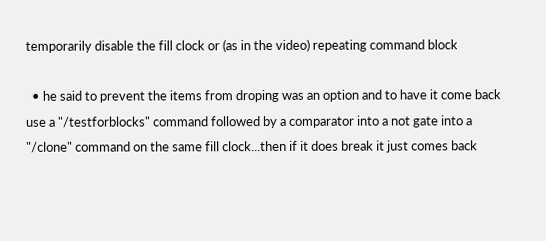temporarily disable the fill clock or (as in the video) repeating command block

  • he said to prevent the items from droping was an option and to have it come back use a "/testforblocks" command followed by a comparator into a not gate into a "/clone" command on the same fill clock...then if it does break it just comes back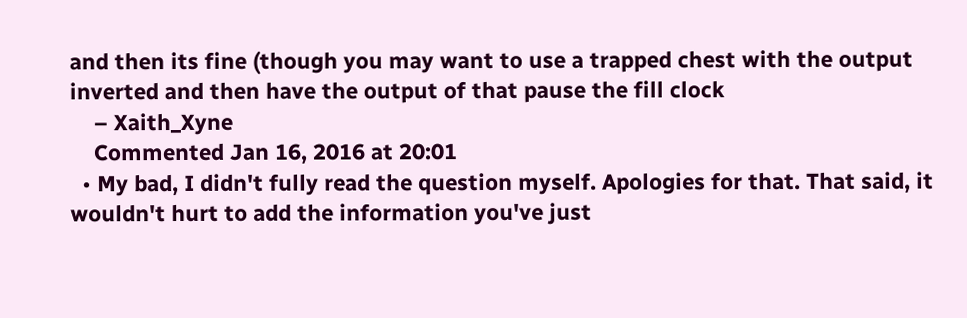and then its fine (though you may want to use a trapped chest with the output inverted and then have the output of that pause the fill clock
    – Xaith_Xyne
    Commented Jan 16, 2016 at 20:01
  • My bad, I didn't fully read the question myself. Apologies for that. That said, it wouldn't hurt to add the information you've just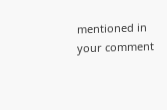mentioned in your comment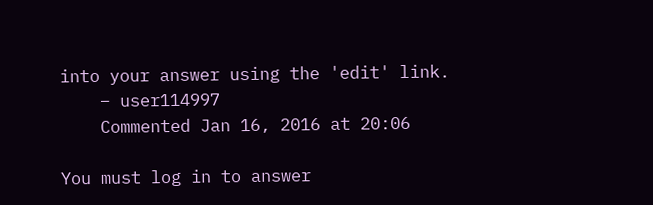into your answer using the 'edit' link.
    – user114997
    Commented Jan 16, 2016 at 20:06

You must log in to answer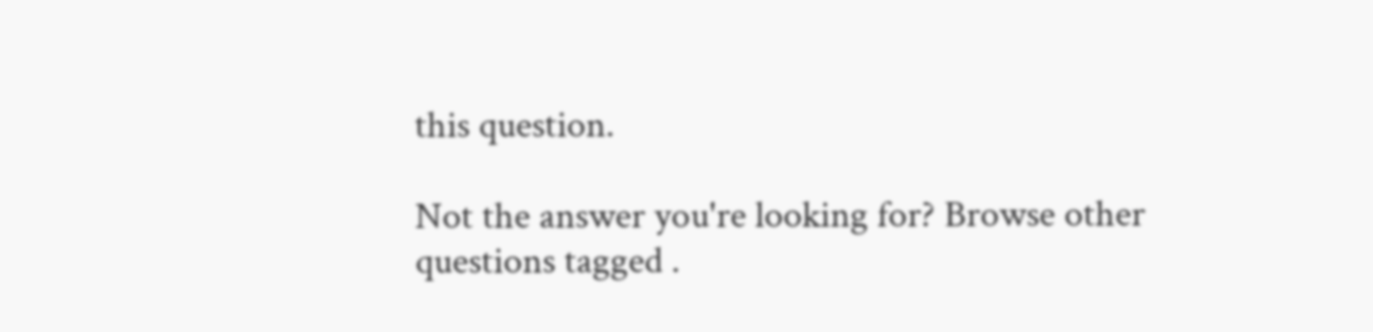this question.

Not the answer you're looking for? Browse other questions tagged .